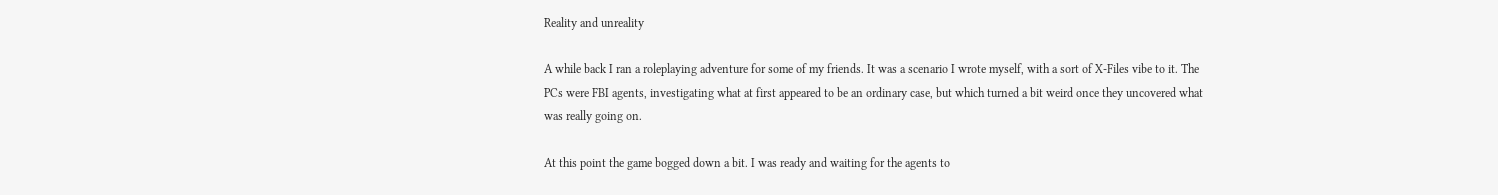Reality and unreality

A while back I ran a roleplaying adventure for some of my friends. It was a scenario I wrote myself, with a sort of X-Files vibe to it. The PCs were FBI agents, investigating what at first appeared to be an ordinary case, but which turned a bit weird once they uncovered what was really going on.

At this point the game bogged down a bit. I was ready and waiting for the agents to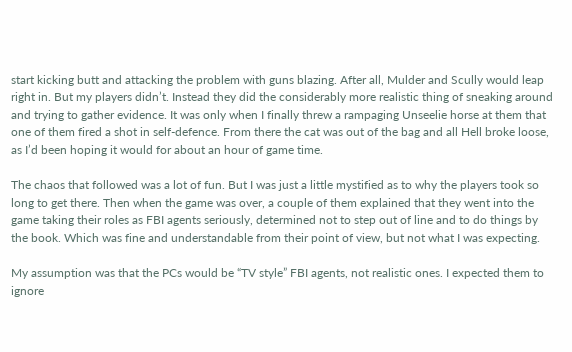start kicking butt and attacking the problem with guns blazing. After all, Mulder and Scully would leap right in. But my players didn’t. Instead they did the considerably more realistic thing of sneaking around and trying to gather evidence. It was only when I finally threw a rampaging Unseelie horse at them that one of them fired a shot in self-defence. From there the cat was out of the bag and all Hell broke loose, as I’d been hoping it would for about an hour of game time.

The chaos that followed was a lot of fun. But I was just a little mystified as to why the players took so long to get there. Then when the game was over, a couple of them explained that they went into the game taking their roles as FBI agents seriously, determined not to step out of line and to do things by the book. Which was fine and understandable from their point of view, but not what I was expecting.

My assumption was that the PCs would be “TV style” FBI agents, not realistic ones. I expected them to ignore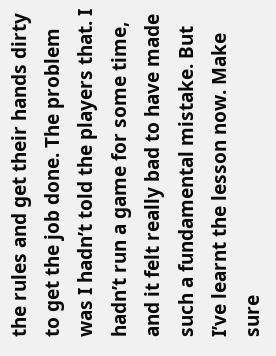the rules and get their hands dirty to get the job done. The problem was I hadn’t told the players that. I hadn’t run a game for some time, and it felt really bad to have made such a fundamental mistake. But I’ve learnt the lesson now. Make sure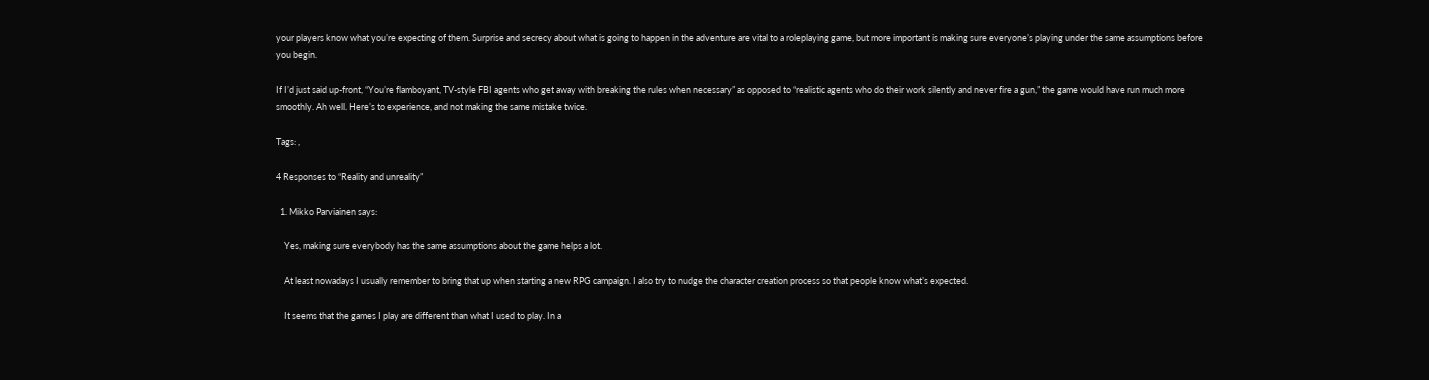your players know what you’re expecting of them. Surprise and secrecy about what is going to happen in the adventure are vital to a roleplaying game, but more important is making sure everyone’s playing under the same assumptions before you begin.

If I’d just said up-front, “You’re flamboyant, TV-style FBI agents who get away with breaking the rules when necessary” as opposed to “realistic agents who do their work silently and never fire a gun,” the game would have run much more smoothly. Ah well. Here’s to experience, and not making the same mistake twice.

Tags: ,

4 Responses to “Reality and unreality”

  1. Mikko Parviainen says:

    Yes, making sure everybody has the same assumptions about the game helps a lot.

    At least nowadays I usually remember to bring that up when starting a new RPG campaign. I also try to nudge the character creation process so that people know what’s expected.

    It seems that the games I play are different than what I used to play. In a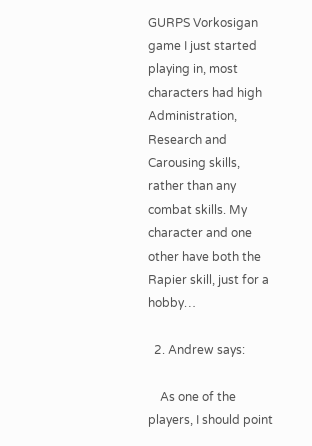GURPS Vorkosigan game I just started playing in, most characters had high Administration, Research and Carousing skills, rather than any combat skills. My character and one other have both the Rapier skill, just for a hobby…

  2. Andrew says:

    As one of the players, I should point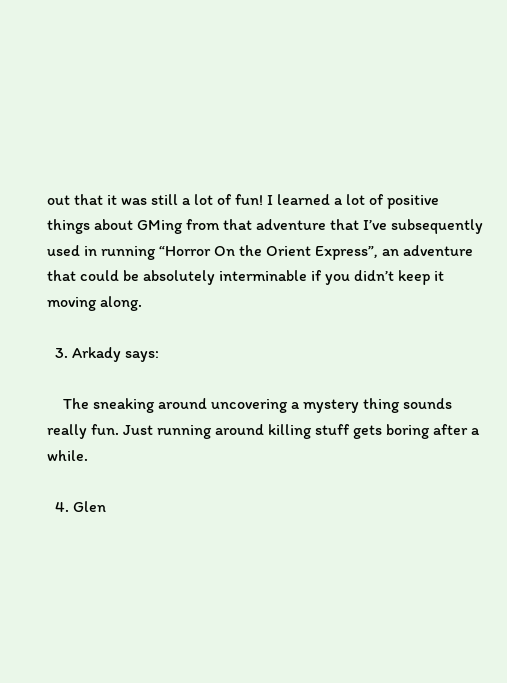out that it was still a lot of fun! I learned a lot of positive things about GMing from that adventure that I’ve subsequently used in running “Horror On the Orient Express”, an adventure that could be absolutely interminable if you didn’t keep it moving along.

  3. Arkady says:

    The sneaking around uncovering a mystery thing sounds really fun. Just running around killing stuff gets boring after a while.

  4. Glen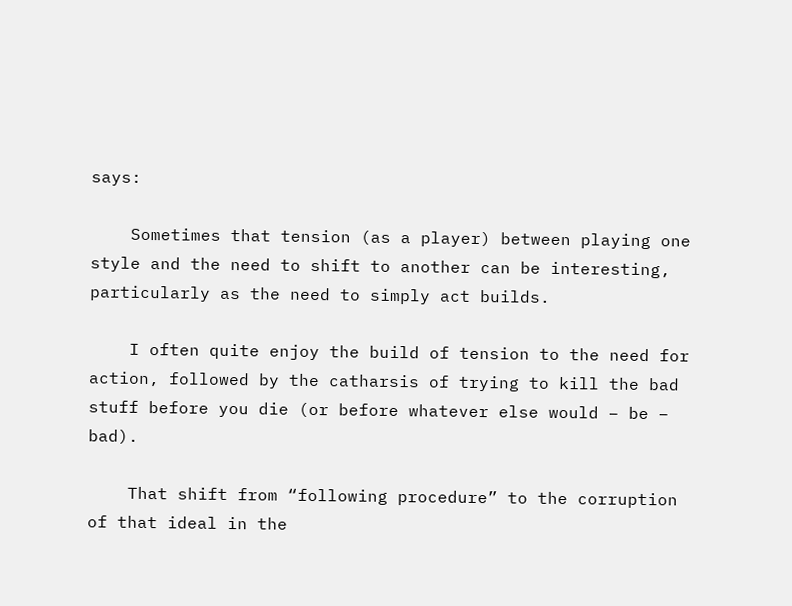says:

    Sometimes that tension (as a player) between playing one style and the need to shift to another can be interesting, particularly as the need to simply act builds.

    I often quite enjoy the build of tension to the need for action, followed by the catharsis of trying to kill the bad stuff before you die (or before whatever else would – be – bad).

    That shift from “following procedure” to the corruption of that ideal in the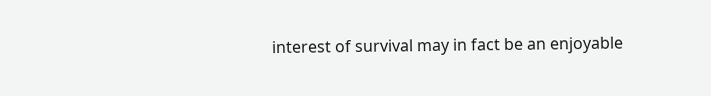interest of survival may in fact be an enjoyable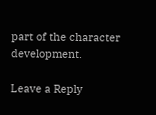part of the character development.

Leave a Reply